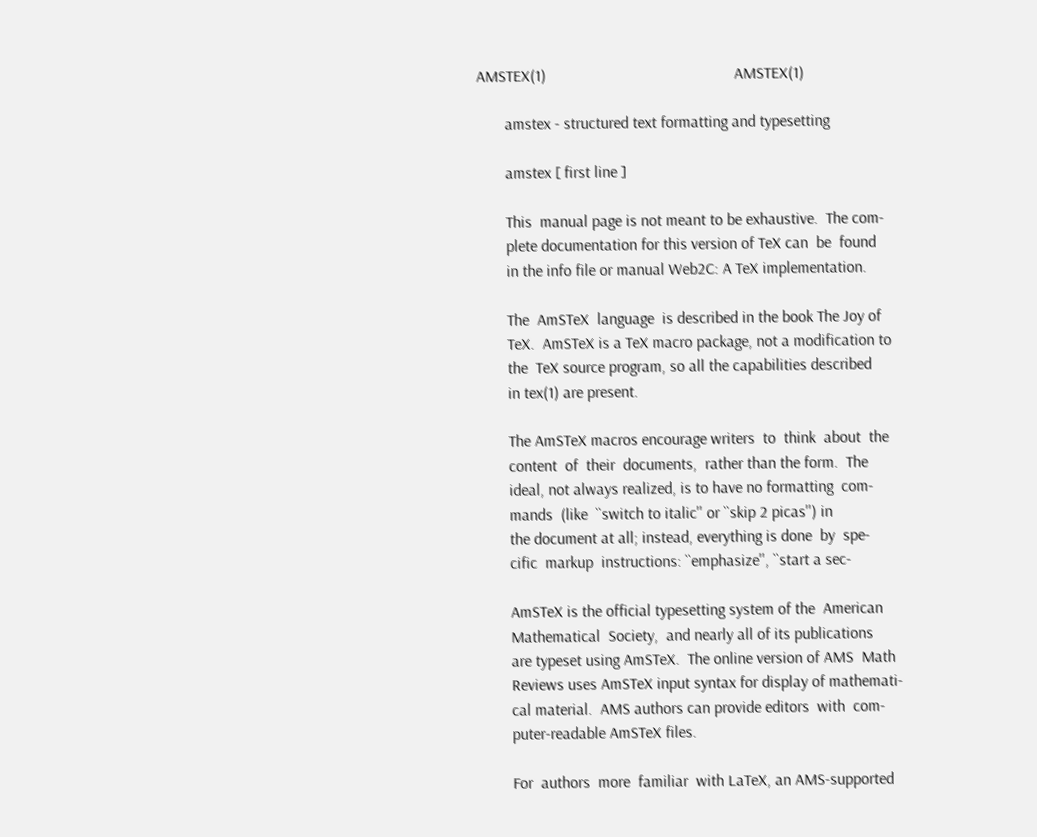AMSTEX(1)                                               AMSTEX(1)

       amstex - structured text formatting and typesetting

       amstex [ first line ]

       This  manual page is not meant to be exhaustive.  The com-
       plete documentation for this version of TeX can  be  found
       in the info file or manual Web2C: A TeX implementation.

       The  AmSTeX  language  is described in the book The Joy of
       TeX.  AmSTeX is a TeX macro package, not a modification to
       the  TeX source program, so all the capabilities described
       in tex(1) are present.

       The AmSTeX macros encourage writers  to  think  about  the
       content  of  their  documents,  rather than the form.  The
       ideal, not always realized, is to have no formatting  com-
       mands  (like  ``switch to italic'' or ``skip 2 picas'') in
       the document at all; instead, everything is done  by  spe-
       cific  markup  instructions: ``emphasize'', ``start a sec-

       AmSTeX is the official typesetting system of the  American
       Mathematical  Society,  and nearly all of its publications
       are typeset using AmSTeX.  The online version of AMS  Math
       Reviews uses AmSTeX input syntax for display of mathemati-
       cal material.  AMS authors can provide editors  with  com-
       puter-readable AmSTeX files.

       For  authors  more  familiar  with LaTeX, an AMS-supported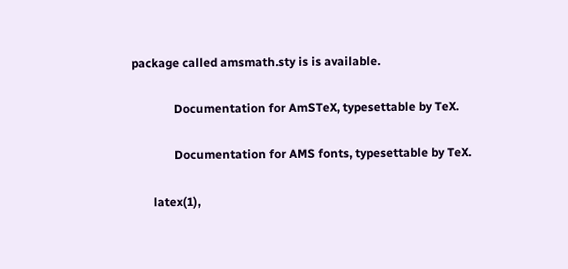package called amsmath.sty is is available.

              Documentation for AmSTeX, typesettable by TeX.

              Documentation for AMS fonts, typesettable by TeX.

       latex(1),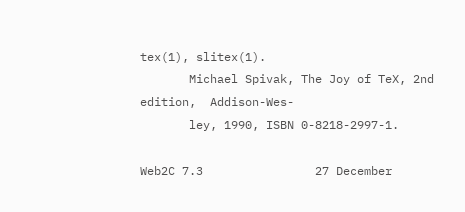tex(1), slitex(1).
       Michael Spivak, The Joy of TeX, 2nd edition,  Addison-Wes-
       ley, 1990, ISBN 0-8218-2997-1.

Web2C 7.3                27 December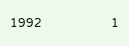1992                       1